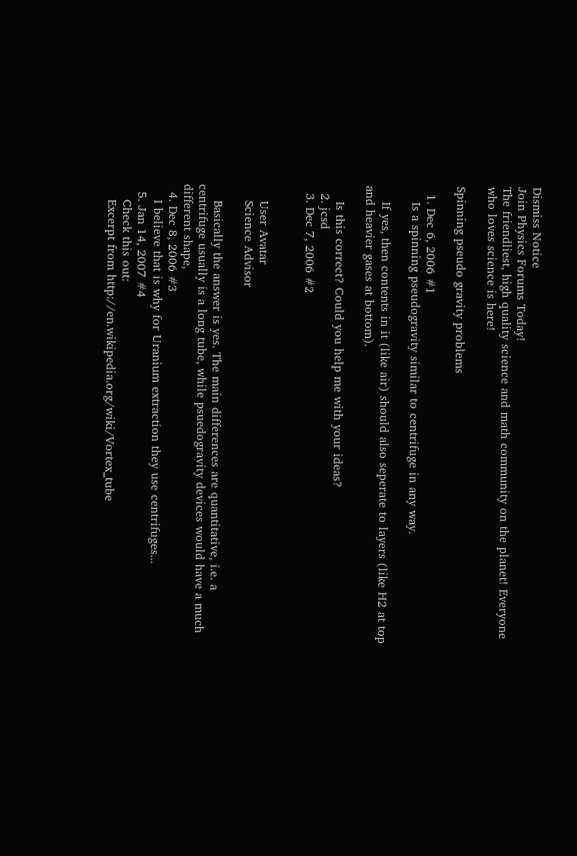Dismiss Notice
Join Physics Forums Today!
The friendliest, high quality science and math community on the planet! Everyone who loves science is here!

Spinning pseudo gravity problems

  1. Dec 6, 2006 #1
    Is a spinning pseudogravity similar to centrifuge in any way.

    If yes, then contents in it (like air) should also seperate to layers (like H2 at top and heavier gases at bottom).

    Is this correct? Could you help me with your ideas?
  2. jcsd
  3. Dec 7, 2006 #2


    User Avatar
    Science Advisor

    Basically the answer is yes. The main differences are quantitative, i.e. a centrifuge usually is a long tube, while psuedogravity devices would have a much different shape,
  4. Dec 8, 2006 #3
    I believe that is why for Uranium extraction they use centrifuges...
  5. Jan 14, 2007 #4
    Check this out:
    Excerpt from http://en.wikipedia.org/wiki/Vortex_tube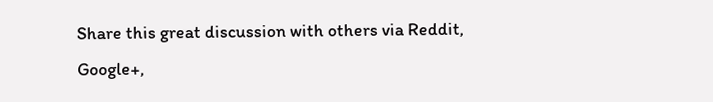Share this great discussion with others via Reddit, Google+,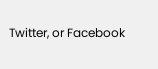Twitter, or Facebook